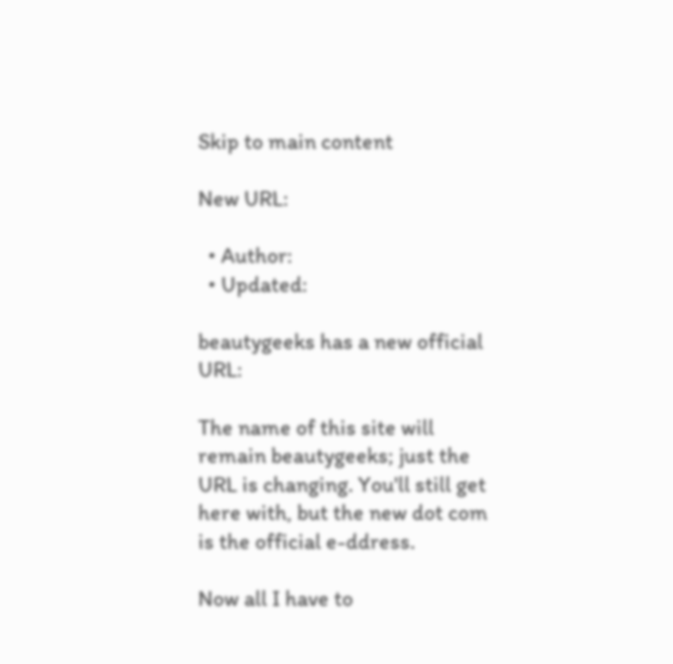Skip to main content

New URL:

  • Author:
  • Updated:

beautygeeks has a new official URL:

The name of this site will remain beautygeeks; just the URL is changing. You'll still get here with, but the new dot com is the official e-ddress.

Now all I have to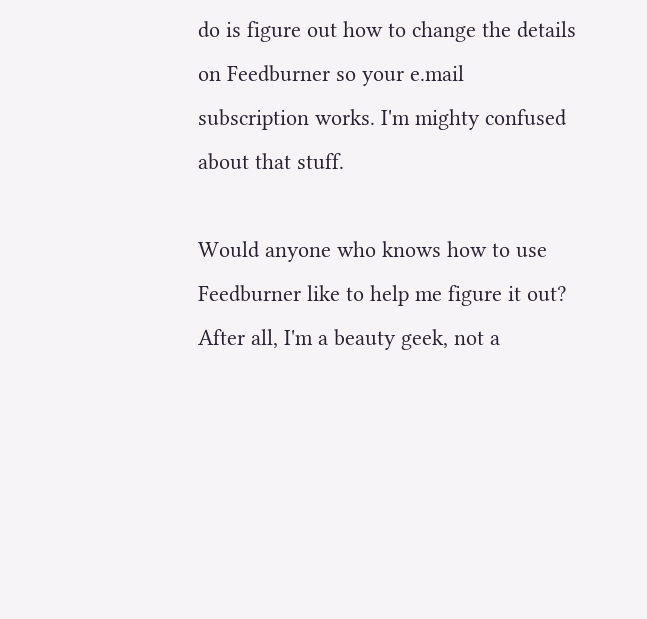do is figure out how to change the details on Feedburner so your e.mail subscription works. I'm mighty confused about that stuff.

Would anyone who knows how to use Feedburner like to help me figure it out? After all, I'm a beauty geek, not a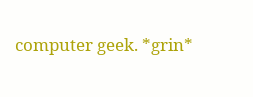computer geek. *grin*